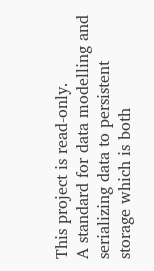This project is read-only.
A standard for data modelling and serializing data to persistent storage which is both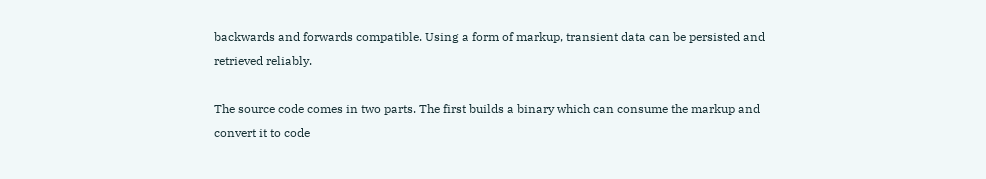backwards and forwards compatible. Using a form of markup, transient data can be persisted and retrieved reliably.

The source code comes in two parts. The first builds a binary which can consume the markup and convert it to code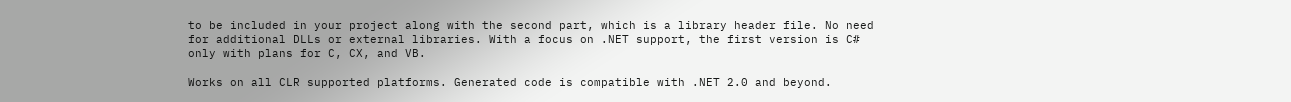to be included in your project along with the second part, which is a library header file. No need for additional DLLs or external libraries. With a focus on .NET support, the first version is C# only with plans for C, CX, and VB.

Works on all CLR supported platforms. Generated code is compatible with .NET 2.0 and beyond.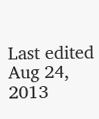Last edited Aug 24, 2013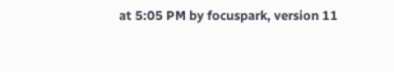at 5:05 PM by focuspark, version 11